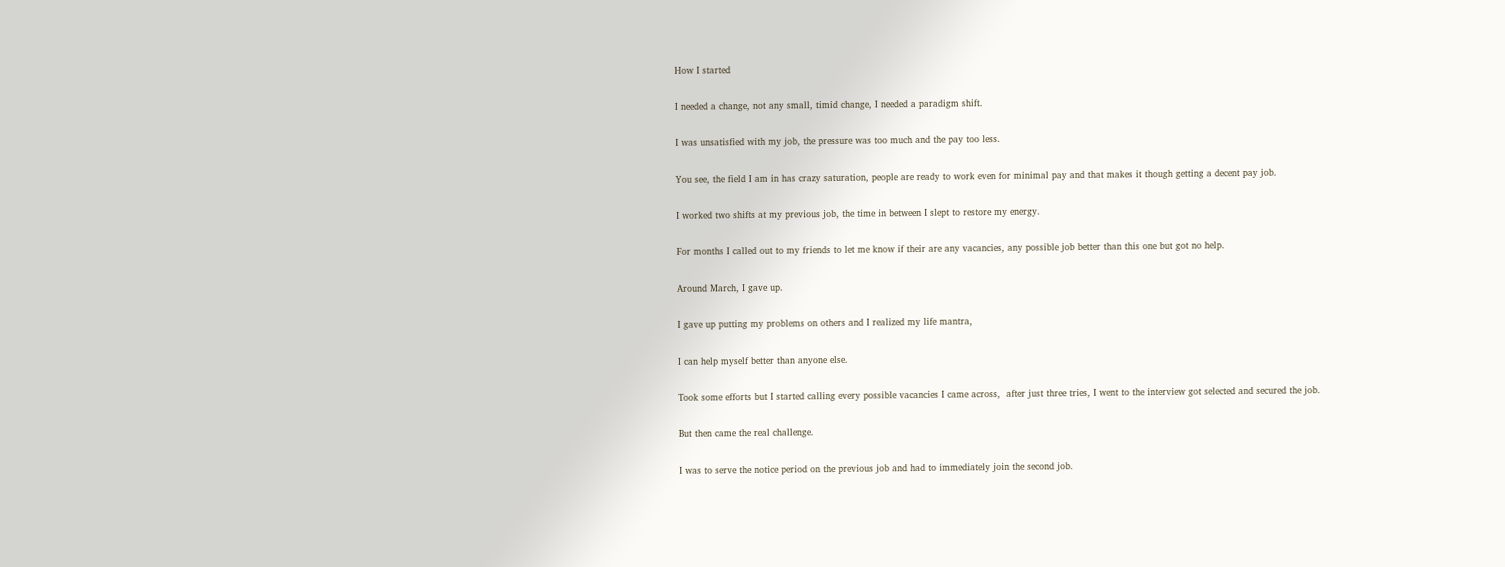How I started

I needed a change, not any small, timid change, I needed a paradigm shift.

I was unsatisfied with my job, the pressure was too much and the pay too less.

You see, the field I am in has crazy saturation, people are ready to work even for minimal pay and that makes it though getting a decent pay job.

I worked two shifts at my previous job, the time in between I slept to restore my energy.

For months I called out to my friends to let me know if their are any vacancies, any possible job better than this one but got no help.

Around March, I gave up.

I gave up putting my problems on others and I realized my life mantra,

I can help myself better than anyone else.

Took some efforts but I started calling every possible vacancies I came across,  after just three tries, I went to the interview got selected and secured the job.

But then came the real challenge.

I was to serve the notice period on the previous job and had to immediately join the second job.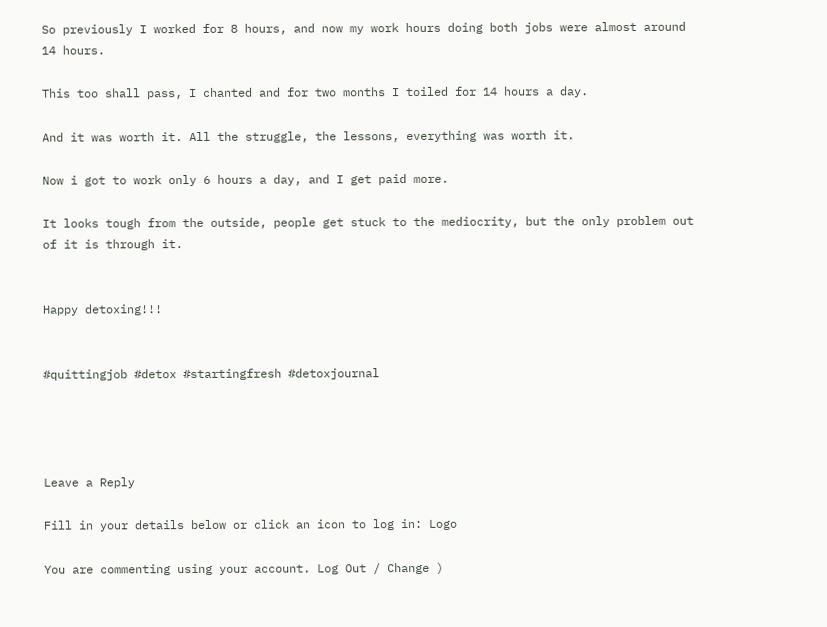So previously I worked for 8 hours, and now my work hours doing both jobs were almost around 14 hours.

This too shall pass, I chanted and for two months I toiled for 14 hours a day.

And it was worth it. All the struggle, the lessons, everything was worth it.

Now i got to work only 6 hours a day, and I get paid more.

It looks tough from the outside, people get stuck to the mediocrity, but the only problem out of it is through it.


Happy detoxing!!!


#quittingjob #detox #startingfresh #detoxjournal




Leave a Reply

Fill in your details below or click an icon to log in: Logo

You are commenting using your account. Log Out / Change )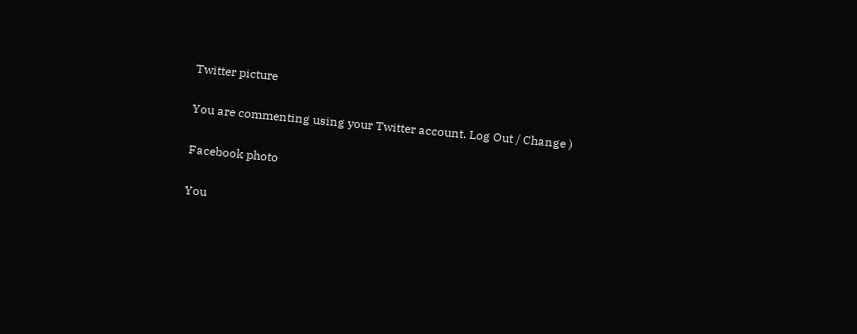Twitter picture

You are commenting using your Twitter account. Log Out / Change )

Facebook photo

You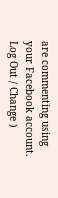are commenting using your Facebook account. Log Out / Change )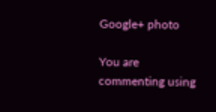Google+ photo

You are commenting using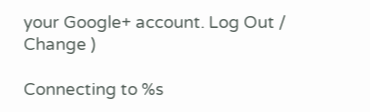your Google+ account. Log Out / Change )

Connecting to %s